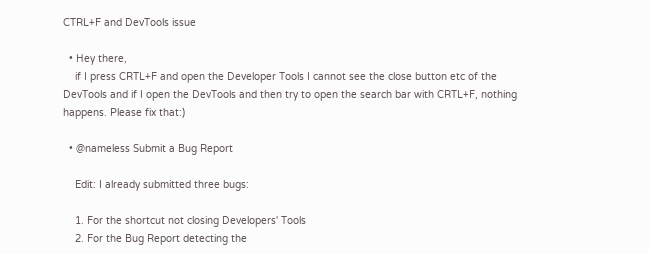CTRL+F and DevTools issue

  • Hey there,
    if I press CRTL+F and open the Developer Tools I cannot see the close button etc of the DevTools and if I open the DevTools and then try to open the search bar with CRTL+F, nothing happens. Please fix that:)

  • @nameless Submit a Bug Report

    Edit: I already submitted three bugs:

    1. For the shortcut not closing Developers' Tools
    2. For the Bug Report detecting the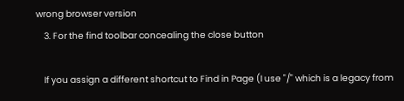wrong browser version
    3. For the find toolbar concealing the close button

    If you assign a different shortcut to Find in Page (I use "/" which is a legacy from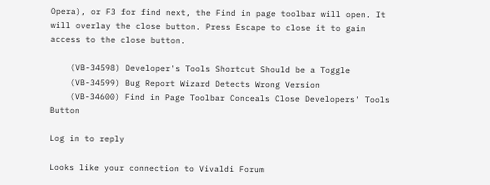Opera), or F3 for find next, the Find in page toolbar will open. It will overlay the close button. Press Escape to close it to gain access to the close button.

    (VB-34598) Developer's Tools Shortcut Should be a Toggle
    (VB-34599) Bug Report Wizard Detects Wrong Version
    (VB-34600) Find in Page Toolbar Conceals Close Developers' Tools Button

Log in to reply

Looks like your connection to Vivaldi Forum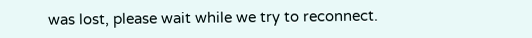was lost, please wait while we try to reconnect.